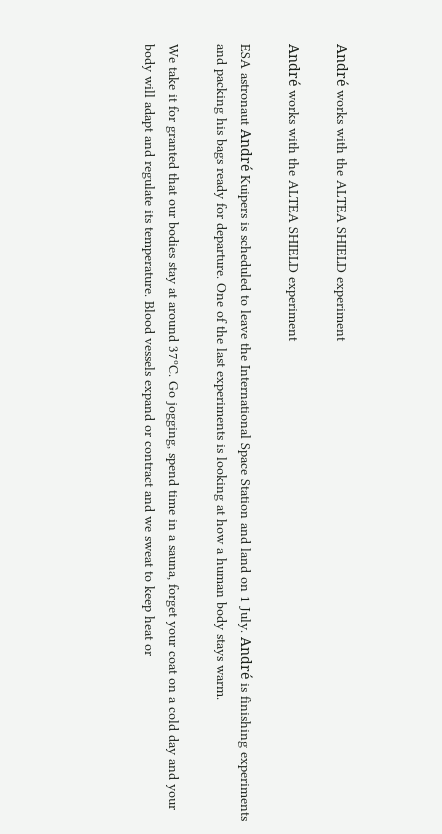André works with the ALTEA SHIELD experiment

André works with the ALTEA SHIELD experiment

ESA astronaut André Kuipers is scheduled to leave the International Space Station and land on 1 July. André is finishing experiments and packing his bags ready for departure. One of the last experiments is looking at how a human body stays warm.

We take it for granted that our bodies stay at around 37ºC. Go jogging, spend time in a sauna, forget your coat on a cold day and your body will adapt and regulate its temperature. Blood vessels expand or contract and we sweat to keep heat or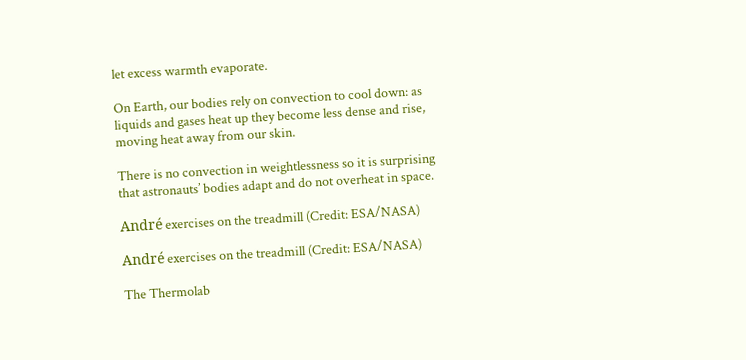let excess warmth evaporate.

On Earth, our bodies rely on convection to cool down: as liquids and gases heat up they become less dense and rise, moving heat away from our skin.

There is no convection in weightlessness so it is surprising that astronauts’ bodies adapt and do not overheat in space.

André exercises on the treadmill (Credit: ESA/NASA)

André exercises on the treadmill (Credit: ESA/NASA)

The Thermolab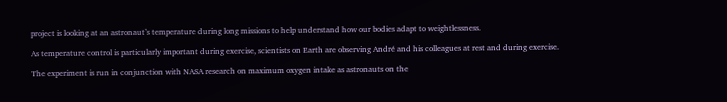project is looking at an astronaut’s temperature during long missions to help understand how our bodies adapt to weightlessness.

As temperature control is particularly important during exercise, scientists on Earth are observing André and his colleagues at rest and during exercise.

The experiment is run in conjunction with NASA research on maximum oxygen intake as astronauts on the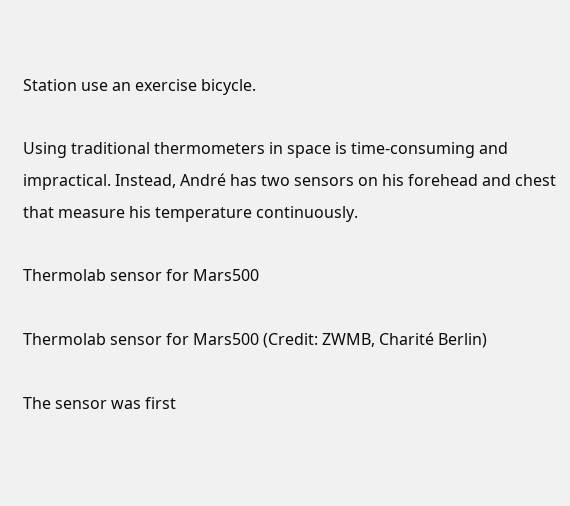Station use an exercise bicycle.

Using traditional thermometers in space is time-consuming and impractical. Instead, André has two sensors on his forehead and chest that measure his temperature continuously.

Thermolab sensor for Mars500

Thermolab sensor for Mars500 (Credit: ZWMB, Charité Berlin)

The sensor was first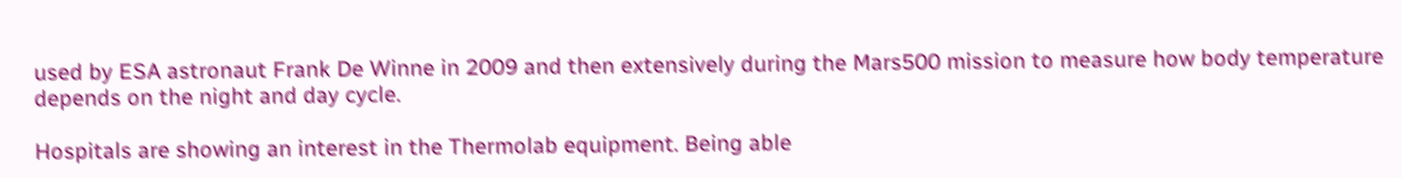used by ESA astronaut Frank De Winne in 2009 and then extensively during the Mars500 mission to measure how body temperature depends on the night and day cycle.

Hospitals are showing an interest in the Thermolab equipment. Being able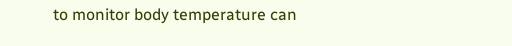to monitor body temperature can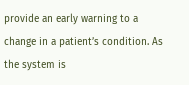provide an early warning to a change in a patient’s condition. As the system is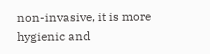non-invasive, it is more hygienic and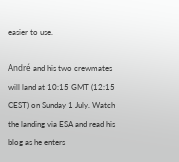easier to use.

André and his two crewmates will land at 10:15 GMT (12:15 CEST) on Sunday 1 July. Watch the landing via ESA and read his blog as he enters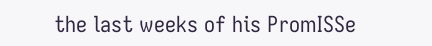the last weeks of his PromISSe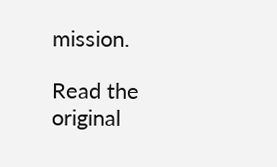mission.

Read the original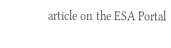article on the ESA Portal